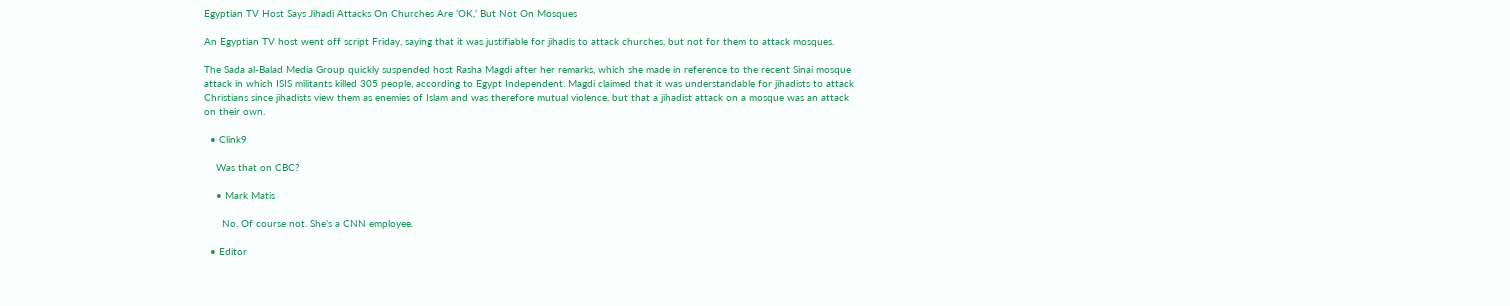Egyptian TV Host Says Jihadi Attacks On Churches Are ‘OK,’ But Not On Mosques

An Egyptian TV host went off script Friday, saying that it was justifiable for jihadis to attack churches, but not for them to attack mosques.

The Sada al-Balad Media Group quickly suspended host Rasha Magdi after her remarks, which she made in reference to the recent Sinai mosque attack in which ISIS militants killed 305 people, according to Egypt Independent. Magdi claimed that it was understandable for jihadists to attack Christians since jihadists view them as enemies of Islam and was therefore mutual violence, but that a jihadist attack on a mosque was an attack on their own.

  • Clink9

    Was that on CBC?

    • Mark Matis

      No. Of course not. She’s a CNN employee.

  • Editor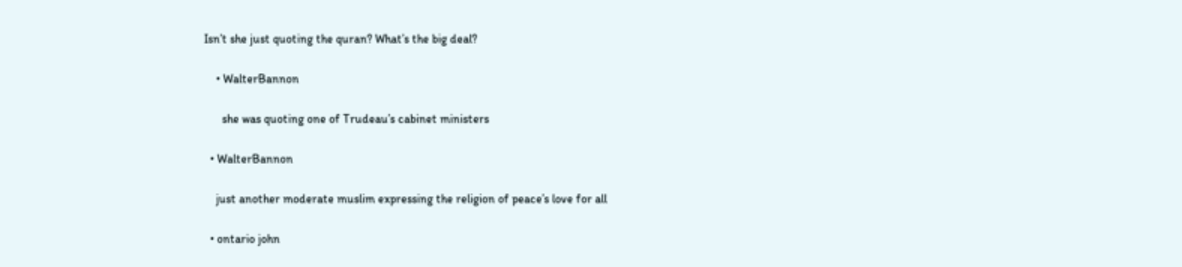Isn’t she just quoting the quran? What’s the big deal?

    • WalterBannon

      she was quoting one of Trudeau’s cabinet ministers

  • WalterBannon

    just another moderate muslim expressing the religion of peace’s love for all

  • ontario john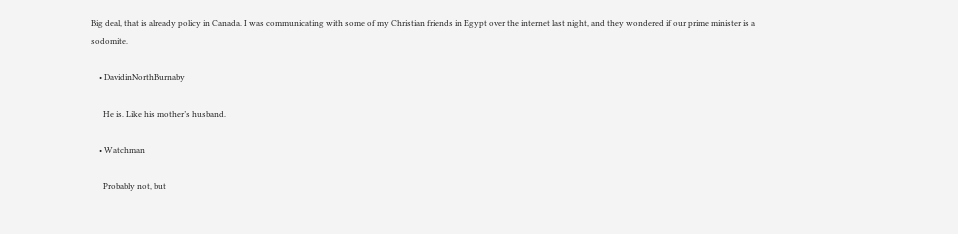Big deal, that is already policy in Canada. I was communicating with some of my Christian friends in Egypt over the internet last night, and they wondered if our prime minister is a sodomite.

    • DavidinNorthBurnaby

      He is. Like his mother’s husband.

    • Watchman

      Probably not, but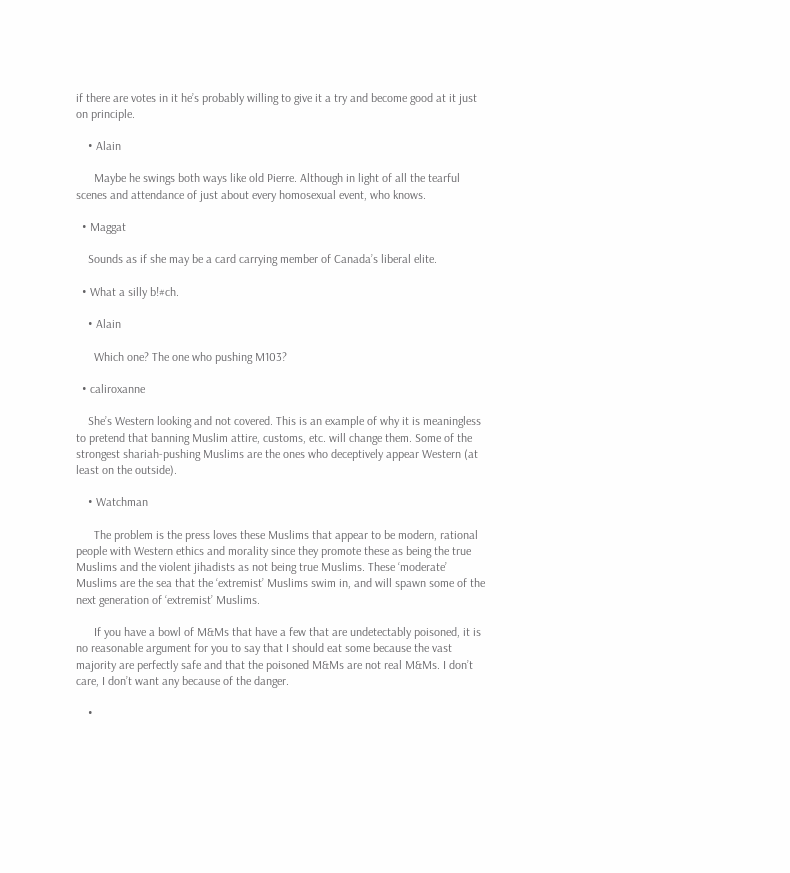if there are votes in it he’s probably willing to give it a try and become good at it just on principle.

    • Alain

      Maybe he swings both ways like old Pierre. Although in light of all the tearful scenes and attendance of just about every homosexual event, who knows.

  • Maggat

    Sounds as if she may be a card carrying member of Canada’s liberal elite.

  • What a silly b!#ch.

    • Alain

      Which one? The one who pushing M103?

  • caliroxanne

    She’s Western looking and not covered. This is an example of why it is meaningless to pretend that banning Muslim attire, customs, etc. will change them. Some of the strongest shariah-pushing Muslims are the ones who deceptively appear Western (at least on the outside).

    • Watchman

      The problem is the press loves these Muslims that appear to be modern, rational people with Western ethics and morality since they promote these as being the true Muslims and the violent jihadists as not being true Muslims. These ‘moderate’ Muslims are the sea that the ‘extremist’ Muslims swim in, and will spawn some of the next generation of ‘extremist’ Muslims.

      If you have a bowl of M&Ms that have a few that are undetectably poisoned, it is no reasonable argument for you to say that I should eat some because the vast majority are perfectly safe and that the poisoned M&Ms are not real M&Ms. I don’t care, I don’t want any because of the danger.

    •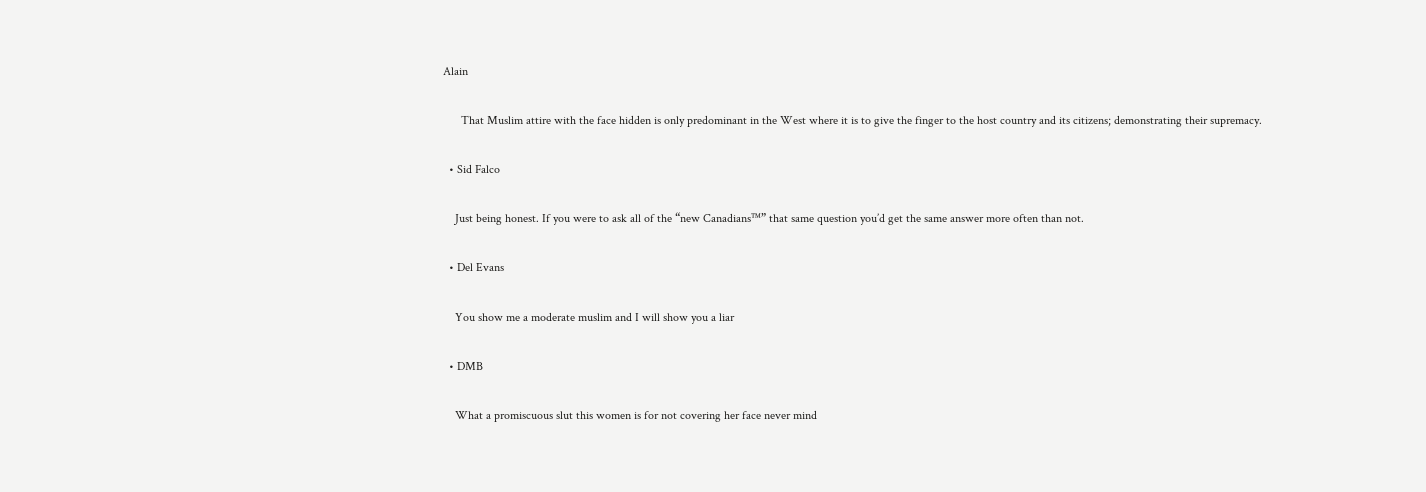Alain

      That Muslim attire with the face hidden is only predominant in the West where it is to give the finger to the host country and its citizens; demonstrating their supremacy.

  • Sid Falco

    Just being honest. If you were to ask all of the “new Canadians™” that same question you’d get the same answer more often than not.

  • Del Evans

    You show me a moderate muslim and I will show you a liar

  • DMB

    What a promiscuous slut this women is for not covering her face never mind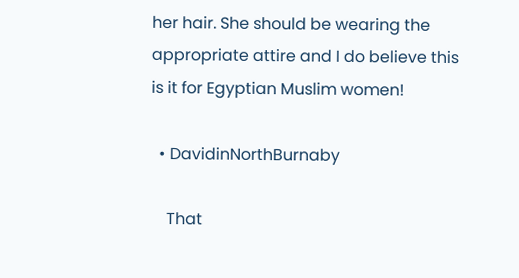her hair. She should be wearing the appropriate attire and I do believe this is it for Egyptian Muslim women!

  • DavidinNorthBurnaby

    That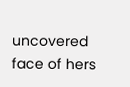uncovered face of hers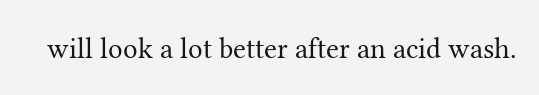will look a lot better after an acid wash.